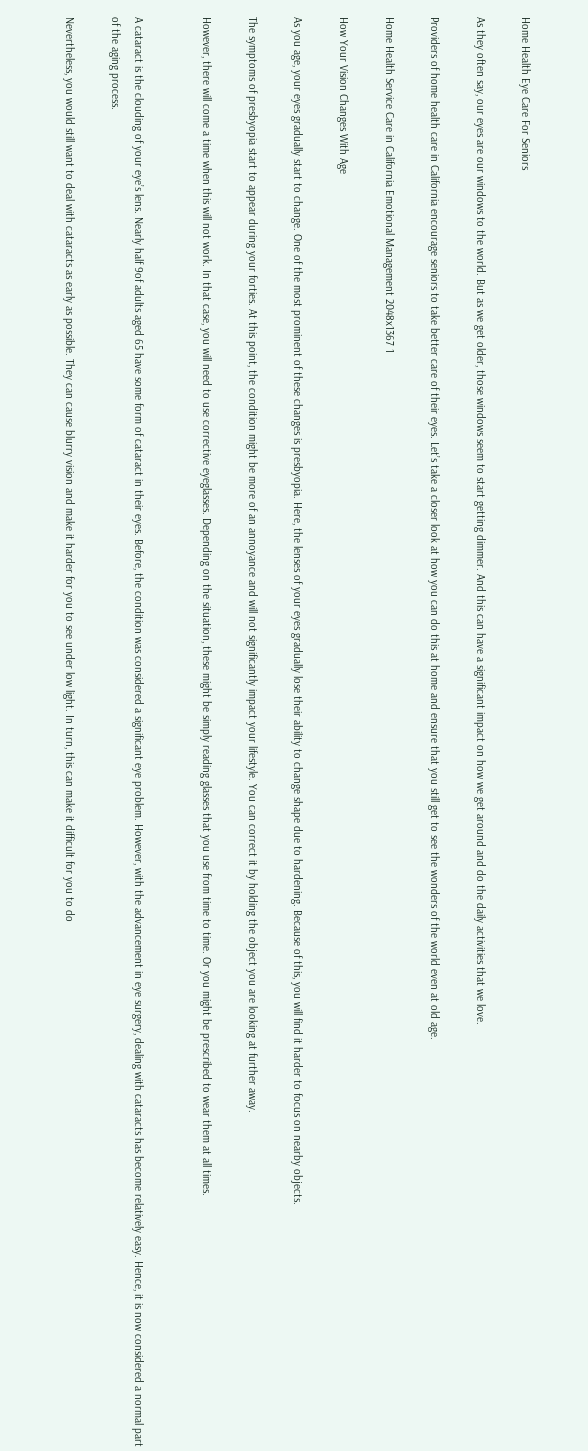Home Health Eye Care For Seniors

As they often say, our eyes are our windows to the world. But as we get older, those windows seem to start getting dimmer. And this can have a significant impact on how we get around and do the daily activities that we love.

Providers of home health care in California encourage seniors to take better care of their eyes. Let’s take a closer look at how you can do this at home and ensure that you still get to see the wonders of the world even at old age.

Home Health Service Care in California Emotional Management 2048x1367 1

How Your Vision Changes With Age

As you age, your eyes gradually start to change. One of the most prominent of these changes is presbyopia. Here, the lenses of your eyes gradually lose their ability to change shape due to hardening. Because of this, you will find it harder to focus on nearby objects.

The symptoms of presbyopia start to appear during your forties. At this point, the condition might be more of an annoyance and will not significantly impact your lifestyle. You can correct it by holding the object you are looking at further away.

However, there will come a time when this will not work. In that case, you will need to use corrective eyeglasses. Depending on the situation, these might be simply reading glasses that you use from time to time. Or you might be prescribed to wear them at all times.


A cataract is the clouding of your eye’s lens. Nearly half 9of adults aged 65 have some form of cataract in their eyes. Before, the condition was considered a significant eye problem. However, with the advancement in eye surgery, dealing with cataracts has become relatively easy. Hence, it is now considered a normal part of the aging process.

Nevertheless, you would still want to deal with cataracts as early as possible. They can cause blurry vision and make it harder for you to see under low light. In turn, this can make it difficult for you to do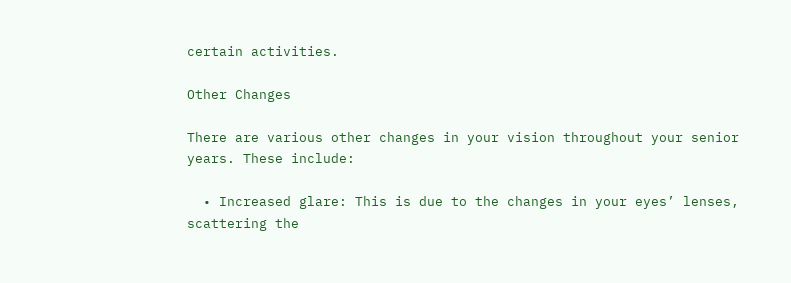certain activities.

Other Changes

There are various other changes in your vision throughout your senior years. These include:

  • Increased glare: This is due to the changes in your eyes’ lenses, scattering the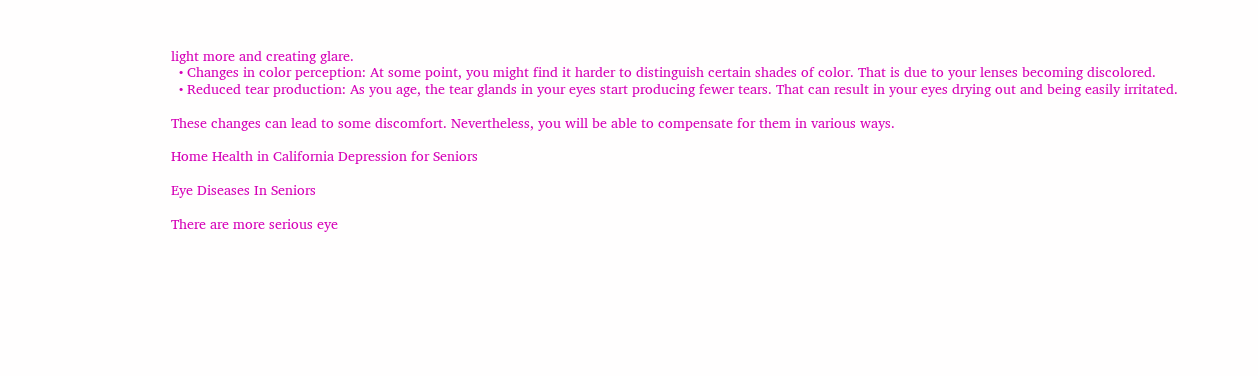light more and creating glare.
  • Changes in color perception: At some point, you might find it harder to distinguish certain shades of color. That is due to your lenses becoming discolored.
  • Reduced tear production: As you age, the tear glands in your eyes start producing fewer tears. That can result in your eyes drying out and being easily irritated.

These changes can lead to some discomfort. Nevertheless, you will be able to compensate for them in various ways.

Home Health in California Depression for Seniors

Eye Diseases In Seniors

There are more serious eye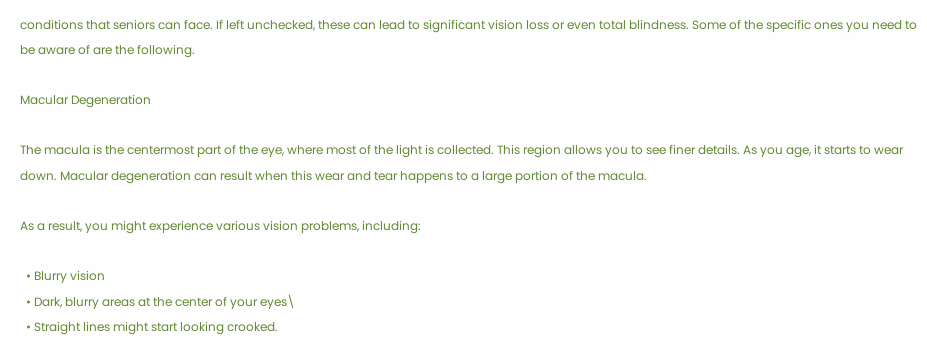conditions that seniors can face. If left unchecked, these can lead to significant vision loss or even total blindness. Some of the specific ones you need to be aware of are the following.

Macular Degeneration

The macula is the centermost part of the eye, where most of the light is collected. This region allows you to see finer details. As you age, it starts to wear down. Macular degeneration can result when this wear and tear happens to a large portion of the macula.

As a result, you might experience various vision problems, including:

  • Blurry vision
  • Dark, blurry areas at the center of your eyes\
  • Straight lines might start looking crooked.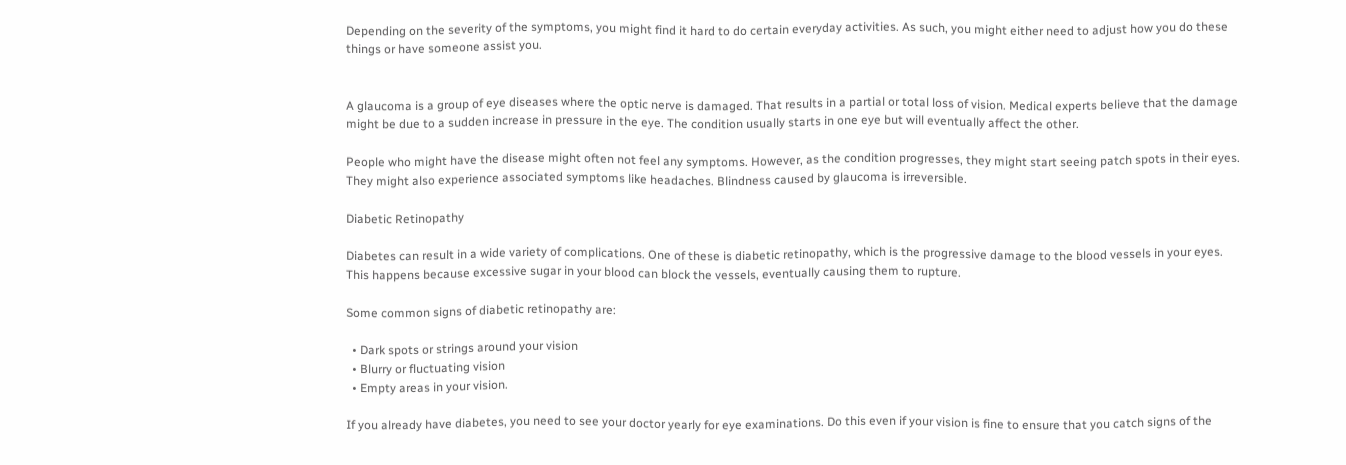Depending on the severity of the symptoms, you might find it hard to do certain everyday activities. As such, you might either need to adjust how you do these things or have someone assist you.


A glaucoma is a group of eye diseases where the optic nerve is damaged. That results in a partial or total loss of vision. Medical experts believe that the damage might be due to a sudden increase in pressure in the eye. The condition usually starts in one eye but will eventually affect the other.

People who might have the disease might often not feel any symptoms. However, as the condition progresses, they might start seeing patch spots in their eyes. They might also experience associated symptoms like headaches. Blindness caused by glaucoma is irreversible.

Diabetic Retinopathy

Diabetes can result in a wide variety of complications. One of these is diabetic retinopathy, which is the progressive damage to the blood vessels in your eyes. This happens because excessive sugar in your blood can block the vessels, eventually causing them to rupture.

Some common signs of diabetic retinopathy are:

  • Dark spots or strings around your vision
  • Blurry or fluctuating vision
  • Empty areas in your vision.

If you already have diabetes, you need to see your doctor yearly for eye examinations. Do this even if your vision is fine to ensure that you catch signs of the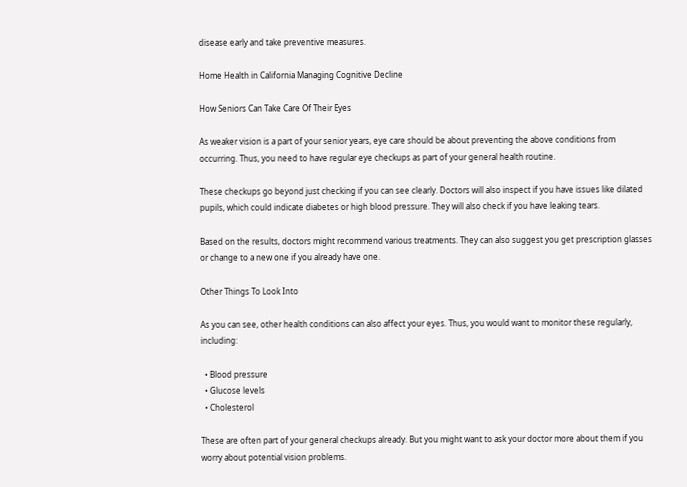disease early and take preventive measures.

Home Health in California Managing Cognitive Decline

How Seniors Can Take Care Of Their Eyes

As weaker vision is a part of your senior years, eye care should be about preventing the above conditions from occurring. Thus, you need to have regular eye checkups as part of your general health routine.

These checkups go beyond just checking if you can see clearly. Doctors will also inspect if you have issues like dilated pupils, which could indicate diabetes or high blood pressure. They will also check if you have leaking tears.

Based on the results, doctors might recommend various treatments. They can also suggest you get prescription glasses or change to a new one if you already have one.

Other Things To Look Into

As you can see, other health conditions can also affect your eyes. Thus, you would want to monitor these regularly, including:

  • Blood pressure
  • Glucose levels
  • Cholesterol

These are often part of your general checkups already. But you might want to ask your doctor more about them if you worry about potential vision problems.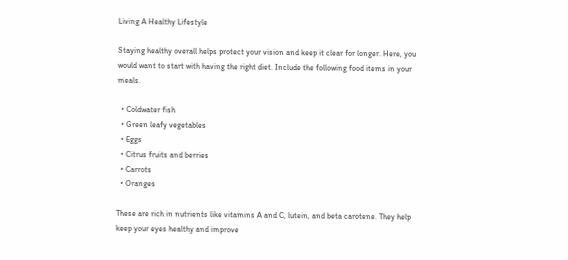Living A Healthy Lifestyle

Staying healthy overall helps protect your vision and keep it clear for longer. Here, you would want to start with having the right diet. Include the following food items in your meals.

  • Coldwater fish
  • Green leafy vegetables
  • Eggs
  • Citrus fruits and berries
  • Carrots
  • Oranges

These are rich in nutrients like vitamins A and C, lutein, and beta carotene. They help keep your eyes healthy and improve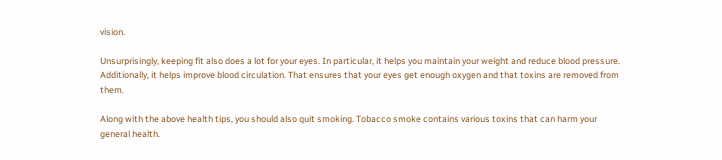vision.

Unsurprisingly, keeping fit also does a lot for your eyes. In particular, it helps you maintain your weight and reduce blood pressure. Additionally, it helps improve blood circulation. That ensures that your eyes get enough oxygen and that toxins are removed from them.

Along with the above health tips, you should also quit smoking. Tobacco smoke contains various toxins that can harm your general health.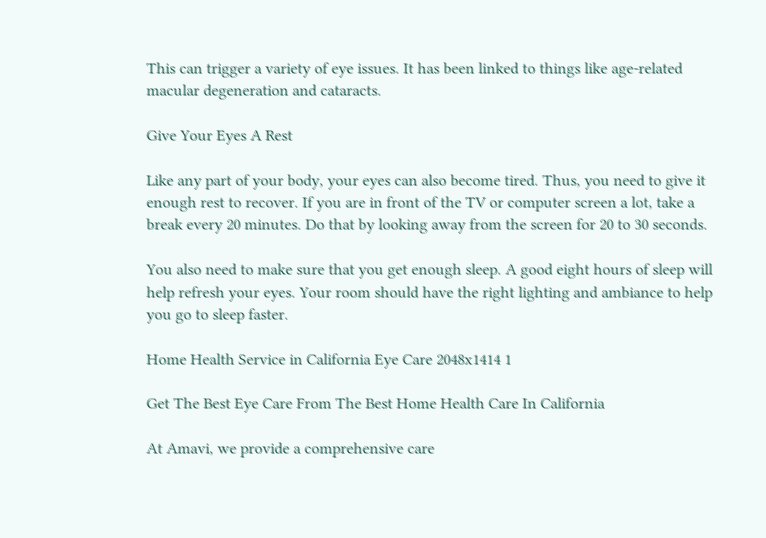This can trigger a variety of eye issues. It has been linked to things like age-related macular degeneration and cataracts.

Give Your Eyes A Rest

Like any part of your body, your eyes can also become tired. Thus, you need to give it enough rest to recover. If you are in front of the TV or computer screen a lot, take a break every 20 minutes. Do that by looking away from the screen for 20 to 30 seconds.

You also need to make sure that you get enough sleep. A good eight hours of sleep will help refresh your eyes. Your room should have the right lighting and ambiance to help you go to sleep faster.

Home Health Service in California Eye Care 2048x1414 1

Get The Best Eye Care From The Best Home Health Care In California

At Amavi, we provide a comprehensive care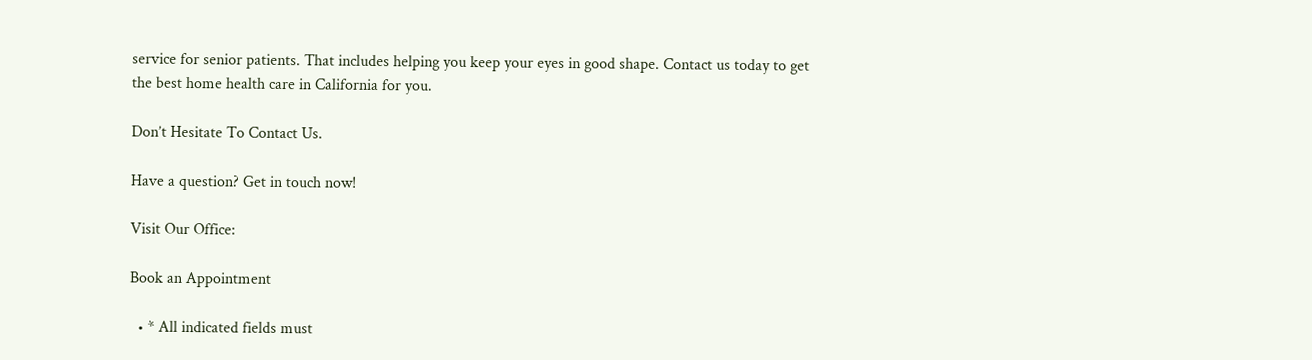service for senior patients. That includes helping you keep your eyes in good shape. Contact us today to get the best home health care in California for you.

Don’t Hesitate To Contact Us.

Have a question? Get in touch now!

Visit Our Office:

Book an Appointment

  • * All indicated fields must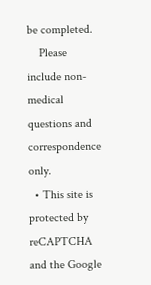be completed.
    Please include non-medical questions and correspondence only.
  • This site is protected by reCAPTCHA and the Google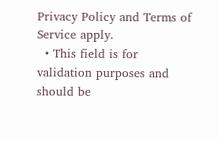Privacy Policy and Terms of Service apply.
  • This field is for validation purposes and should be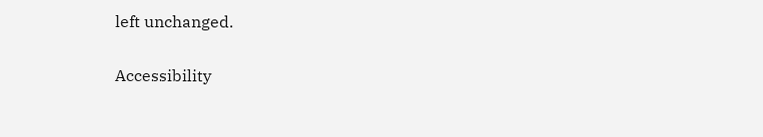left unchanged.

Accessibility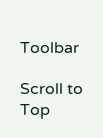Toolbar

Scroll to Top